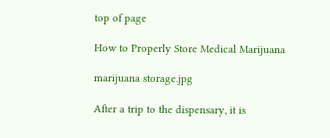top of page

How to Properly Store Medical Marijuana

marijuana storage.jpg

After a trip to the dispensary, it is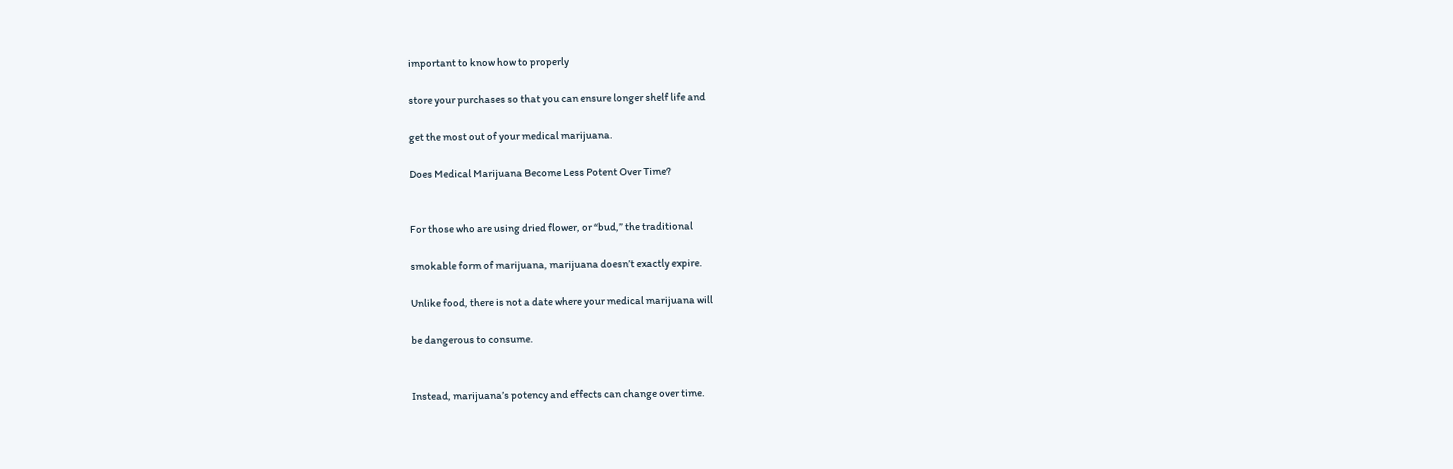important to know how to properly

store your purchases so that you can ensure longer shelf life and

get the most out of your medical marijuana.

Does Medical Marijuana Become Less Potent Over Time?


For those who are using dried flower, or “bud,” the traditional

smokable form of marijuana, marijuana doesn’t exactly expire.

Unlike food, there is not a date where your medical marijuana will

be dangerous to consume.


Instead, marijuana’s potency and effects can change over time.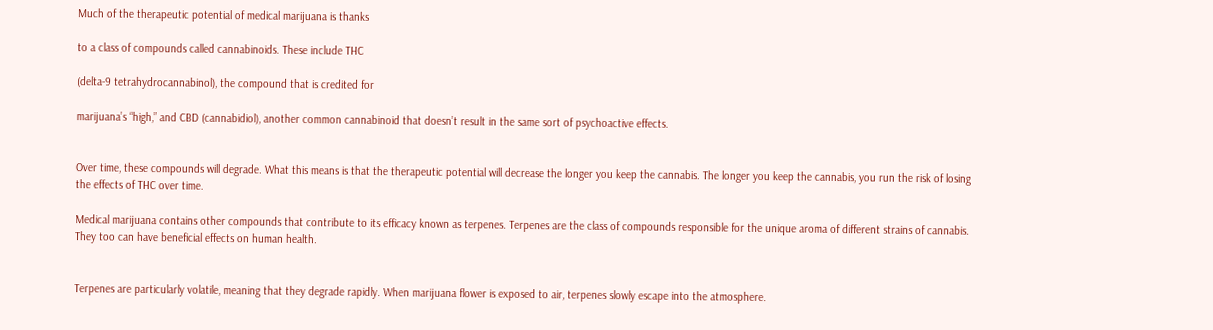Much of the therapeutic potential of medical marijuana is thanks

to a class of compounds called cannabinoids. These include THC

(delta-9 tetrahydrocannabinol), the compound that is credited for

marijuana’s “high,” and CBD (cannabidiol), another common cannabinoid that doesn’t result in the same sort of psychoactive effects.


Over time, these compounds will degrade. What this means is that the therapeutic potential will decrease the longer you keep the cannabis. The longer you keep the cannabis, you run the risk of losing the effects of THC over time.

Medical marijuana contains other compounds that contribute to its efficacy known as terpenes. Terpenes are the class of compounds responsible for the unique aroma of different strains of cannabis. They too can have beneficial effects on human health.


Terpenes are particularly volatile, meaning that they degrade rapidly. When marijuana flower is exposed to air, terpenes slowly escape into the atmosphere.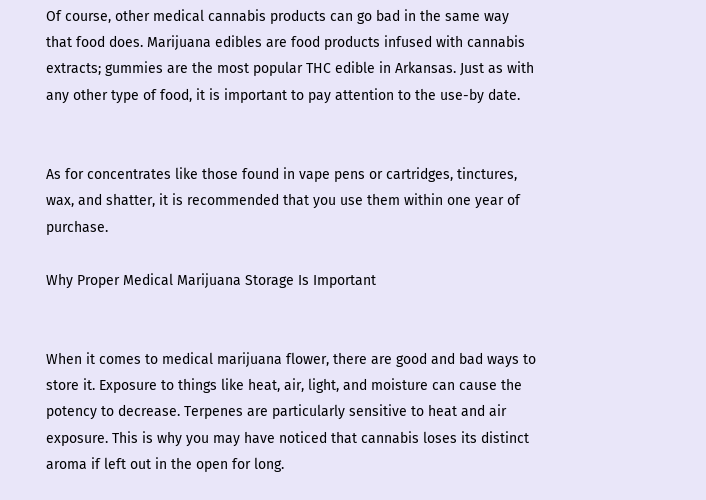Of course, other medical cannabis products can go bad in the same way that food does. Marijuana edibles are food products infused with cannabis extracts; gummies are the most popular THC edible in Arkansas. Just as with any other type of food, it is important to pay attention to the use-by date.


As for concentrates like those found in vape pens or cartridges, tinctures, wax, and shatter, it is recommended that you use them within one year of purchase.

Why Proper Medical Marijuana Storage Is Important


When it comes to medical marijuana flower, there are good and bad ways to store it. Exposure to things like heat, air, light, and moisture can cause the potency to decrease. Terpenes are particularly sensitive to heat and air exposure. This is why you may have noticed that cannabis loses its distinct aroma if left out in the open for long.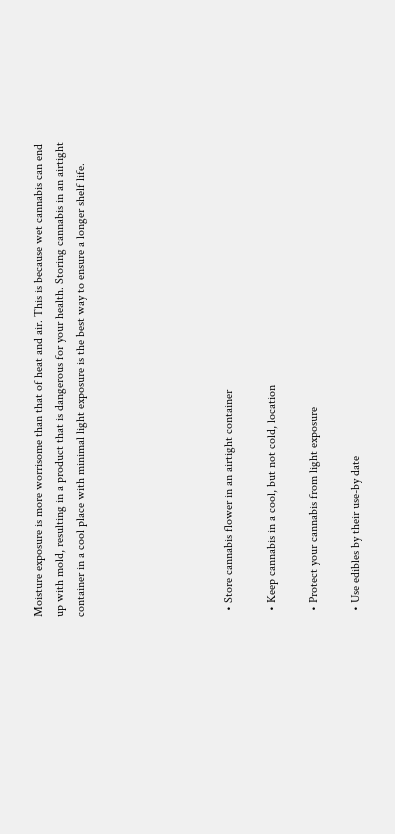Moisture exposure is more worrisome than that of heat and air. This is because wet cannabis can end up with mold, resulting in a product that is dangerous for your health. Storing cannabis in an airtight container in a cool place with minimal light exposure is the best way to ensure a longer shelf life.






  • Store cannabis flower in an airtight container

  • Keep cannabis in a cool, but not cold, location

  • Protect your cannabis from light exposure

  • Use edibles by their use-by date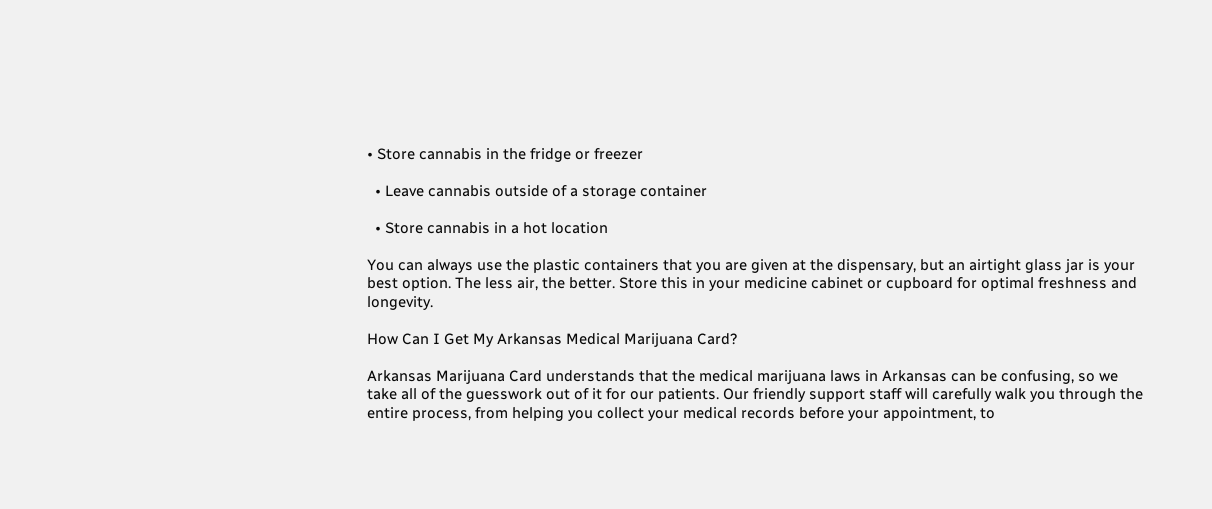• Store cannabis in the fridge or freezer

  • Leave cannabis outside of a storage container

  • Store cannabis in a hot location

You can always use the plastic containers that you are given at the dispensary, but an airtight glass jar is your best option. The less air, the better. Store this in your medicine cabinet or cupboard for optimal freshness and longevity.

How Can I Get My Arkansas Medical Marijuana Card?

Arkansas Marijuana Card understands that the medical marijuana laws in Arkansas can be confusing, so we take all of the guesswork out of it for our patients. Our friendly support staff will carefully walk you through the entire process, from helping you collect your medical records before your appointment, to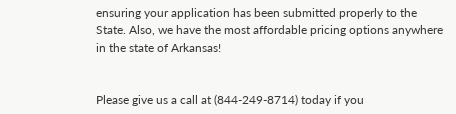ensuring your application has been submitted properly to the State. Also, we have the most affordable pricing options anywhere in the state of Arkansas!


Please give us a call at (844-249-8714) today if you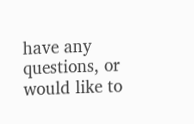have any questions, or would like to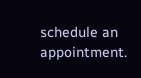schedule an appointment.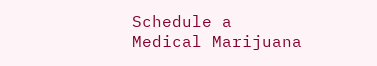Schedule a Medical Marijuana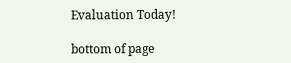Evaluation Today!

bottom of page